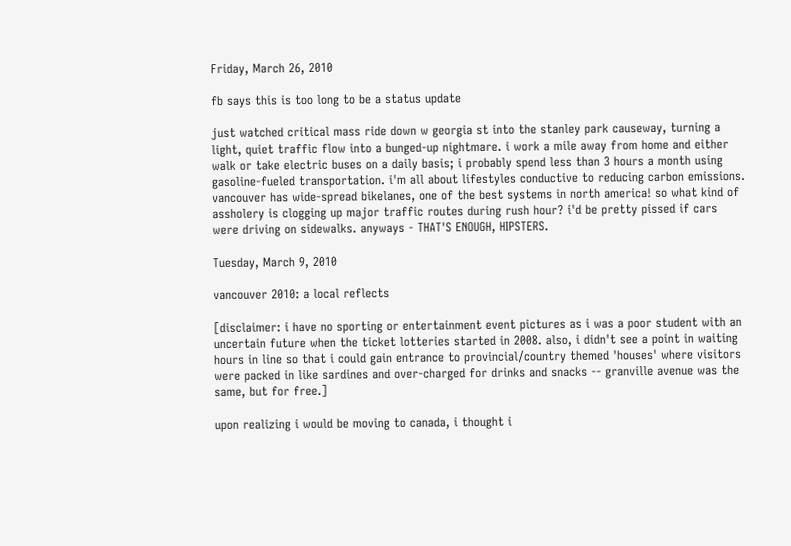Friday, March 26, 2010

fb says this is too long to be a status update

just watched critical mass ride down w georgia st into the stanley park causeway, turning a light, quiet traffic flow into a bunged-up nightmare. i work a mile away from home and either walk or take electric buses on a daily basis; i probably spend less than 3 hours a month using gasoline-fueled transportation. i'm all about lifestyles conductive to reducing carbon emissions. vancouver has wide-spread bikelanes, one of the best systems in north america! so what kind of assholery is clogging up major traffic routes during rush hour? i'd be pretty pissed if cars were driving on sidewalks. anyways - THAT'S ENOUGH, HIPSTERS.

Tuesday, March 9, 2010

vancouver 2010: a local reflects

[disclaimer: i have no sporting or entertainment event pictures as i was a poor student with an uncertain future when the ticket lotteries started in 2008. also, i didn't see a point in waiting hours in line so that i could gain entrance to provincial/country themed 'houses' where visitors were packed in like sardines and over-charged for drinks and snacks -- granville avenue was the same, but for free.]

upon realizing i would be moving to canada, i thought i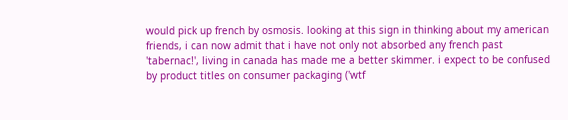would pick up french by osmosis. looking at this sign in thinking about my american friends, i can now admit that i have not only not absorbed any french past 'tabernac!', living in canada has made me a better skimmer. i expect to be confused by product titles on consumer packaging ('wtf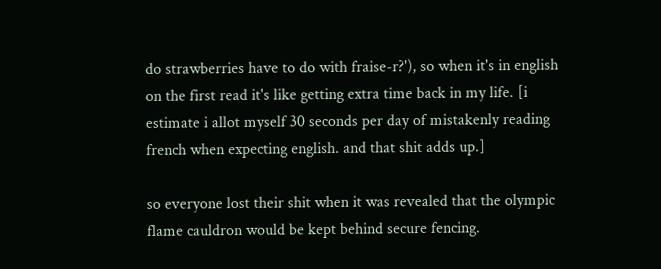do strawberries have to do with fraise-r?'), so when it's in english on the first read it's like getting extra time back in my life. [i estimate i allot myself 30 seconds per day of mistakenly reading french when expecting english. and that shit adds up.]

so everyone lost their shit when it was revealed that the olympic flame cauldron would be kept behind secure fencing.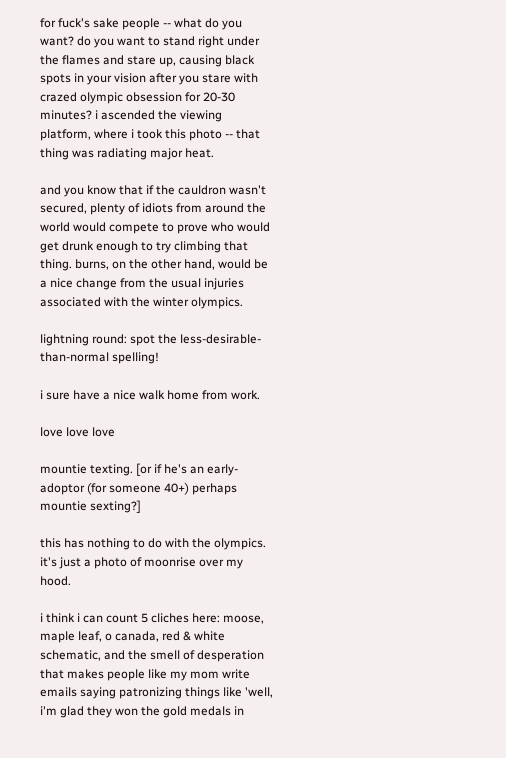for fuck's sake people -- what do you want? do you want to stand right under the flames and stare up, causing black spots in your vision after you stare with crazed olympic obsession for 20-30 minutes? i ascended the viewing platform, where i took this photo -- that thing was radiating major heat.

and you know that if the cauldron wasn't secured, plenty of idiots from around the world would compete to prove who would get drunk enough to try climbing that thing. burns, on the other hand, would be a nice change from the usual injuries associated with the winter olympics.

lightning round: spot the less-desirable-than-normal spelling!

i sure have a nice walk home from work.

love love love

mountie texting. [or if he's an early-adoptor (for someone 40+) perhaps mountie sexting?]

this has nothing to do with the olympics. it's just a photo of moonrise over my hood.

i think i can count 5 cliches here: moose, maple leaf, o canada, red & white schematic, and the smell of desperation that makes people like my mom write emails saying patronizing things like 'well, i'm glad they won the gold medals in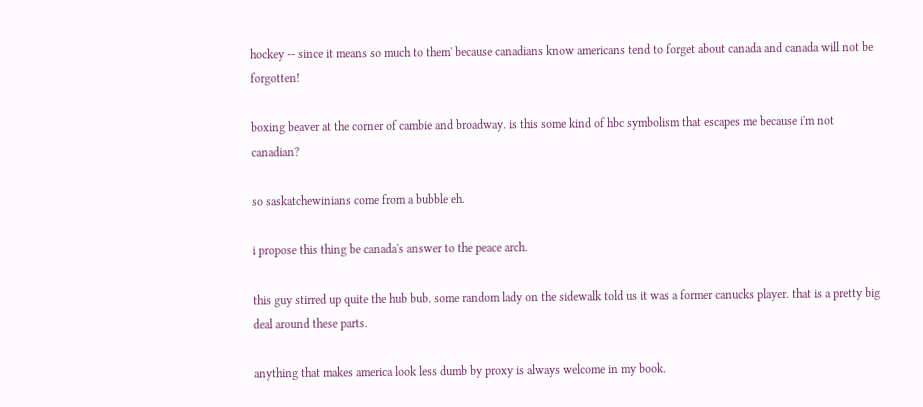hockey -- since it means so much to them' because canadians know americans tend to forget about canada and canada will not be forgotten!

boxing beaver at the corner of cambie and broadway. is this some kind of hbc symbolism that escapes me because i'm not canadian?

so saskatchewinians come from a bubble eh.

i propose this thing be canada's answer to the peace arch.

this guy stirred up quite the hub bub. some random lady on the sidewalk told us it was a former canucks player. that is a pretty big deal around these parts.

anything that makes america look less dumb by proxy is always welcome in my book.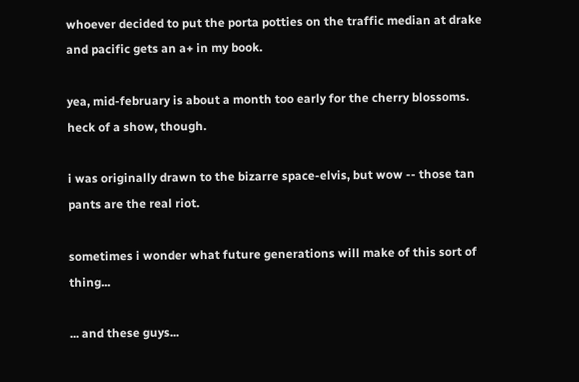whoever decided to put the porta potties on the traffic median at drake and pacific gets an a+ in my book.

yea, mid-february is about a month too early for the cherry blossoms. heck of a show, though.

i was originally drawn to the bizarre space-elvis, but wow -- those tan pants are the real riot.

sometimes i wonder what future generations will make of this sort of thing...

... and these guys...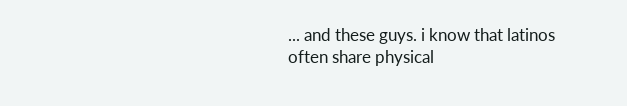... and these guys. i know that latinos often share physical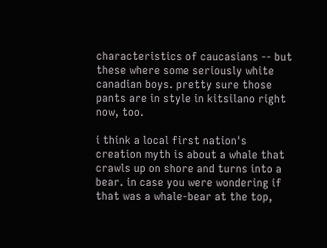characteristics of caucasians -- but these where some seriously white canadian boys. pretty sure those pants are in style in kitsilano right now, too.

i think a local first nation's creation myth is about a whale that crawls up on shore and turns into a bear. in case you were wondering if that was a whale-bear at the top,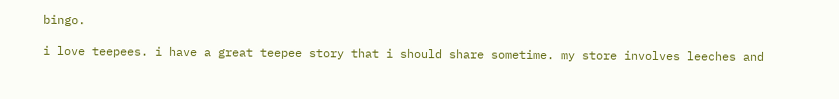bingo.

i love teepees. i have a great teepee story that i should share sometime. my store involves leeches and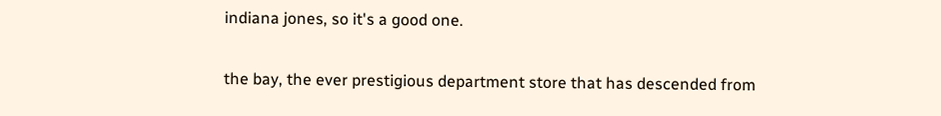indiana jones, so it's a good one.

the bay, the ever prestigious department store that has descended from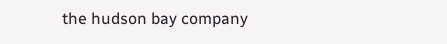the hudson bay company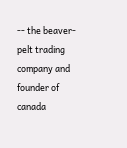-- the beaver-pelt trading company and founder of canada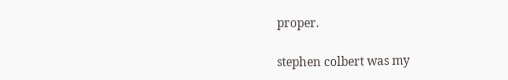proper.

stephen colbert was my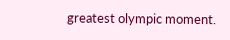greatest olympic moment.